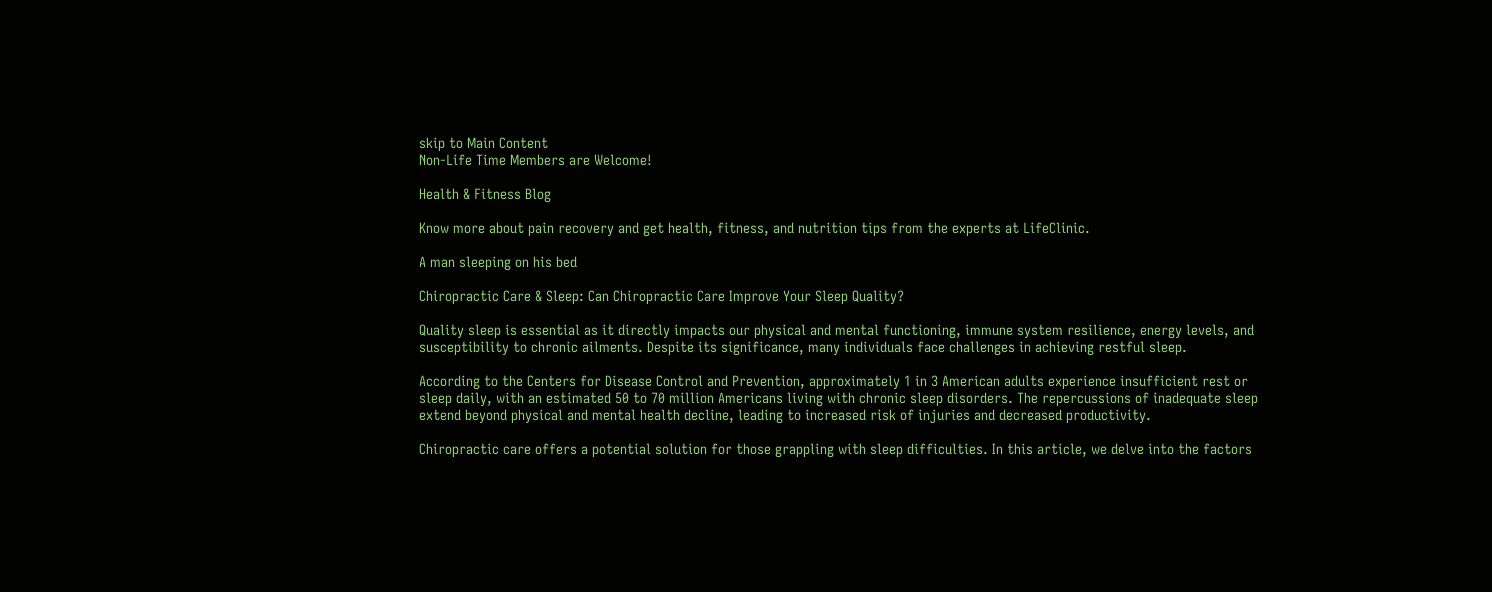skip to Main Content
Non-Life Time Members are Welcome!

Health & Fitness Blog

Know more about pain recovery and get health, fitness, and nutrition tips from the experts at LifeClinic.

A man sleeping on his bed

Chiropractic Care & Sleep: Can Chiropractic Care Improve Your Sleep Quality?

Quality sleep is essential as it directly impacts our physical and mental functioning, immune system resilience, energy levels, and susceptibility to chronic ailments. Despite its significance, many individuals face challenges in achieving restful sleep.

According to the Centers for Disease Control and Prevention, approximately 1 in 3 American adults experience insufficient rest or sleep daily, with an estimated 50 to 70 million Americans living with chronic sleep disorders. The repercussions of inadequate sleep extend beyond physical and mental health decline, leading to increased risk of injuries and decreased productivity.

Chiropractic care offers a potential solution for those grappling with sleep difficulties. In this article, we delve into the factors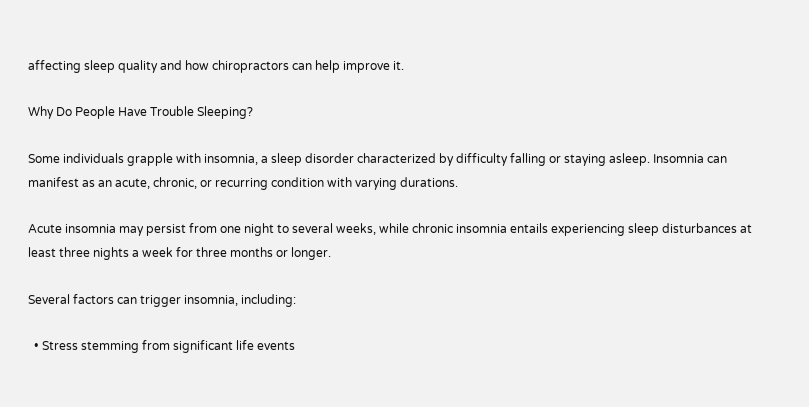affecting sleep quality and how chiropractors can help improve it.

Why Do People Have Trouble Sleeping?

Some individuals grapple with insomnia, a sleep disorder characterized by difficulty falling or staying asleep. Insomnia can manifest as an acute, chronic, or recurring condition with varying durations.

Acute insomnia may persist from one night to several weeks, while chronic insomnia entails experiencing sleep disturbances at least three nights a week for three months or longer.

Several factors can trigger insomnia, including:

  • Stress stemming from significant life events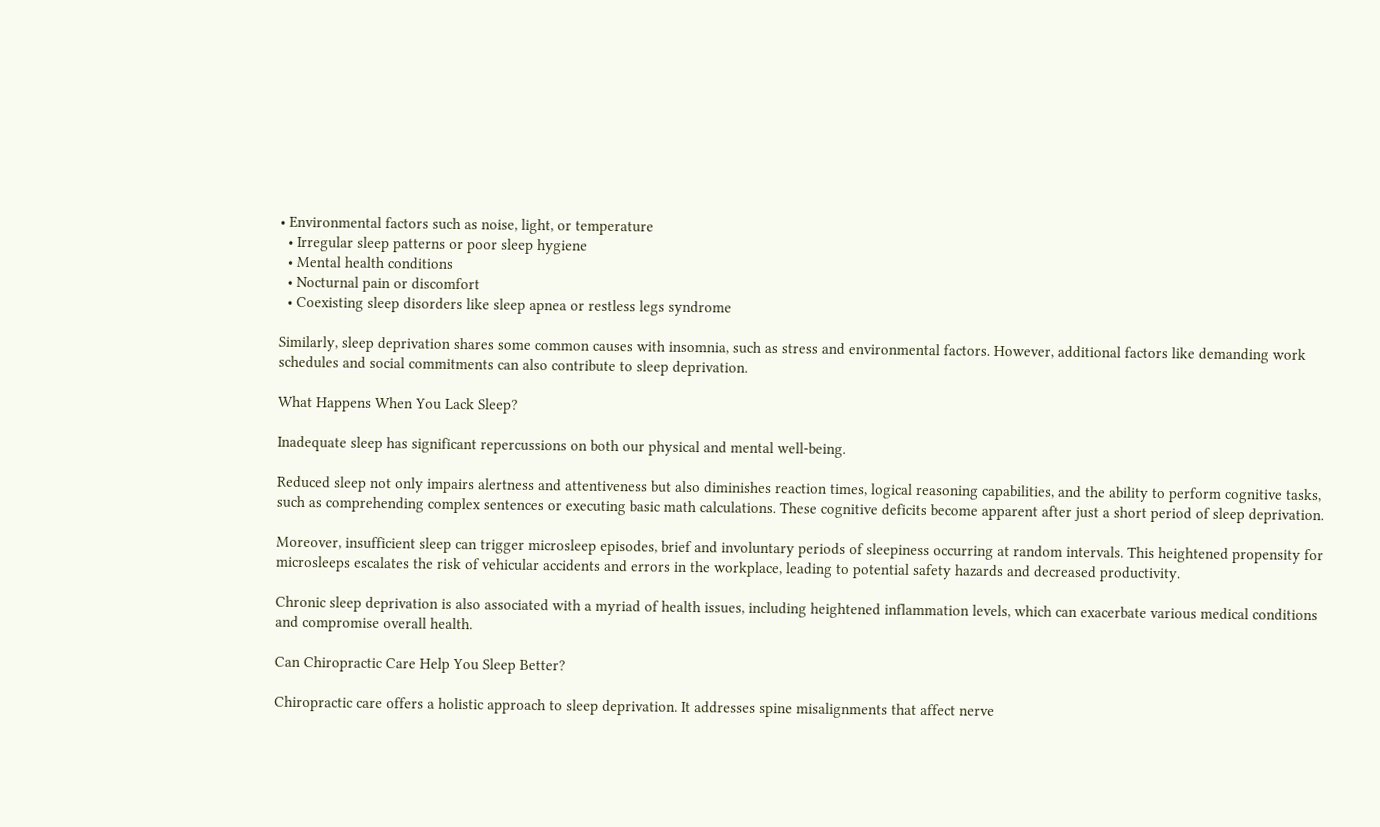• Environmental factors such as noise, light, or temperature
  • Irregular sleep patterns or poor sleep hygiene
  • Mental health conditions
  • Nocturnal pain or discomfort
  • Coexisting sleep disorders like sleep apnea or restless legs syndrome

Similarly, sleep deprivation shares some common causes with insomnia, such as stress and environmental factors. However, additional factors like demanding work schedules and social commitments can also contribute to sleep deprivation.

What Happens When You Lack Sleep?

Inadequate sleep has significant repercussions on both our physical and mental well-being.

Reduced sleep not only impairs alertness and attentiveness but also diminishes reaction times, logical reasoning capabilities, and the ability to perform cognitive tasks, such as comprehending complex sentences or executing basic math calculations. These cognitive deficits become apparent after just a short period of sleep deprivation.

Moreover, insufficient sleep can trigger microsleep episodes, brief and involuntary periods of sleepiness occurring at random intervals. This heightened propensity for microsleeps escalates the risk of vehicular accidents and errors in the workplace, leading to potential safety hazards and decreased productivity.

Chronic sleep deprivation is also associated with a myriad of health issues, including heightened inflammation levels, which can exacerbate various medical conditions and compromise overall health.

Can Chiropractic Care Help You Sleep Better?

Chiropractic care offers a holistic approach to sleep deprivation. It addresses spine misalignments that affect nerve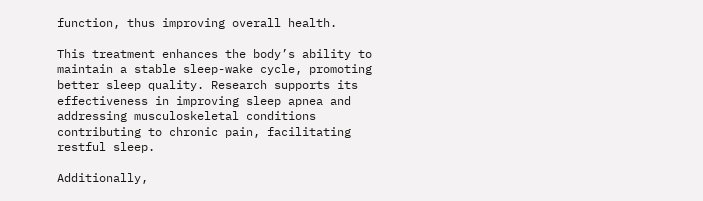function, thus improving overall health.

This treatment enhances the body’s ability to maintain a stable sleep-wake cycle, promoting better sleep quality. Research supports its effectiveness in improving sleep apnea and addressing musculoskeletal conditions contributing to chronic pain, facilitating restful sleep.

Additionally,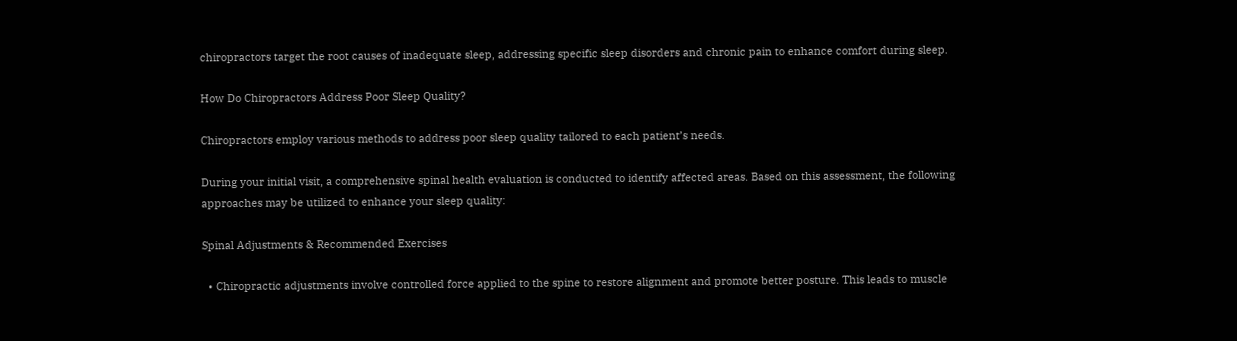chiropractors target the root causes of inadequate sleep, addressing specific sleep disorders and chronic pain to enhance comfort during sleep.

How Do Chiropractors Address Poor Sleep Quality?

Chiropractors employ various methods to address poor sleep quality tailored to each patient’s needs.

During your initial visit, a comprehensive spinal health evaluation is conducted to identify affected areas. Based on this assessment, the following approaches may be utilized to enhance your sleep quality:

Spinal Adjustments & Recommended Exercises

  • Chiropractic adjustments involve controlled force applied to the spine to restore alignment and promote better posture. This leads to muscle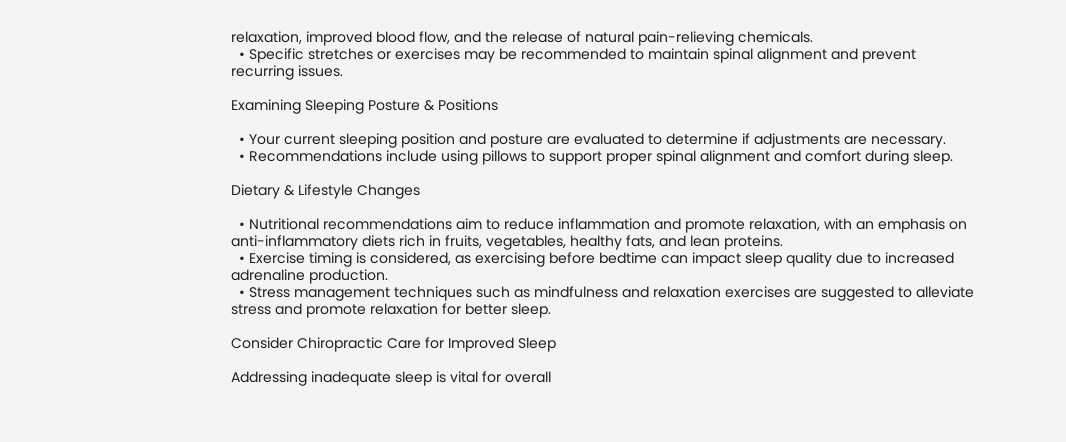relaxation, improved blood flow, and the release of natural pain-relieving chemicals.
  • Specific stretches or exercises may be recommended to maintain spinal alignment and prevent recurring issues.

Examining Sleeping Posture & Positions

  • Your current sleeping position and posture are evaluated to determine if adjustments are necessary.
  • Recommendations include using pillows to support proper spinal alignment and comfort during sleep.

Dietary & Lifestyle Changes

  • Nutritional recommendations aim to reduce inflammation and promote relaxation, with an emphasis on anti-inflammatory diets rich in fruits, vegetables, healthy fats, and lean proteins.
  • Exercise timing is considered, as exercising before bedtime can impact sleep quality due to increased adrenaline production.
  • Stress management techniques such as mindfulness and relaxation exercises are suggested to alleviate stress and promote relaxation for better sleep.

Consider Chiropractic Care for Improved Sleep

Addressing inadequate sleep is vital for overall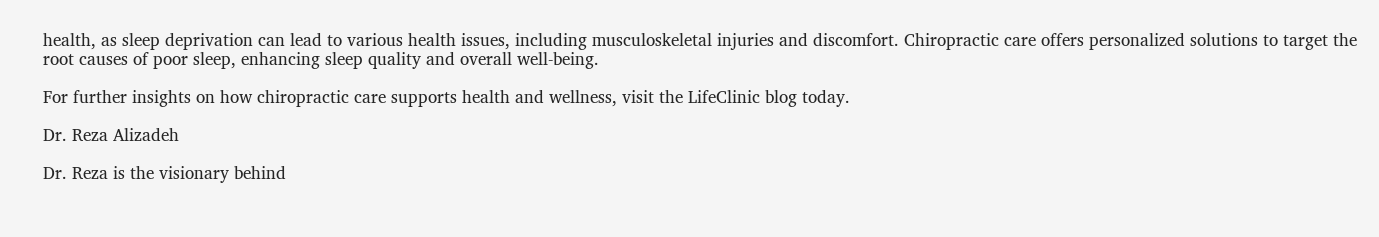health, as sleep deprivation can lead to various health issues, including musculoskeletal injuries and discomfort. Chiropractic care offers personalized solutions to target the root causes of poor sleep, enhancing sleep quality and overall well-being.

For further insights on how chiropractic care supports health and wellness, visit the LifeClinic blog today.

Dr. Reza Alizadeh

Dr. Reza is the visionary behind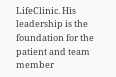LifeClinic. His leadership is the foundation for the patient and team member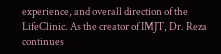experience, and overall direction of the LifeClinic. As the creator of IMJT, Dr. Reza continues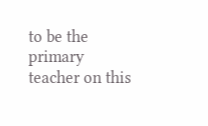to be the primary teacher on this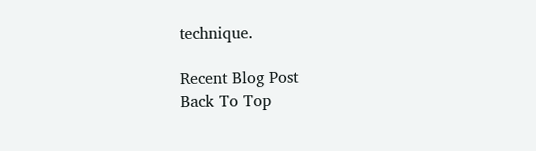technique.

Recent Blog Post
Back To Top